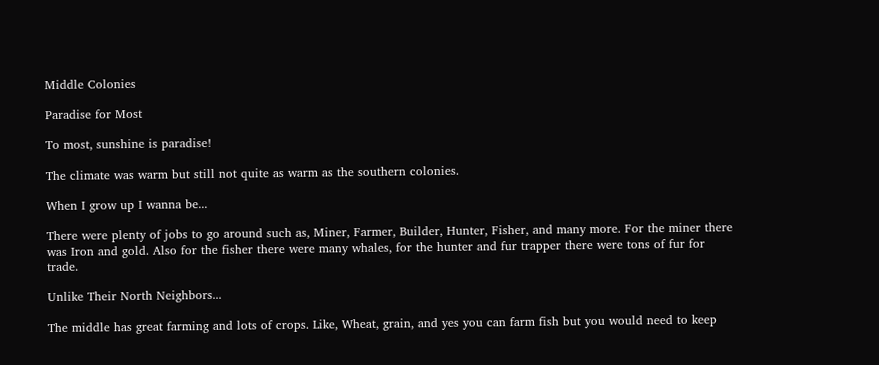Middle Colonies

Paradise for Most

To most, sunshine is paradise!

The climate was warm but still not quite as warm as the southern colonies.

When I grow up I wanna be...

There were plenty of jobs to go around such as, Miner, Farmer, Builder, Hunter, Fisher, and many more. For the miner there was Iron and gold. Also for the fisher there were many whales, for the hunter and fur trapper there were tons of fur for trade.

Unlike Their North Neighbors...

The middle has great farming and lots of crops. Like, Wheat, grain, and yes you can farm fish but you would need to keep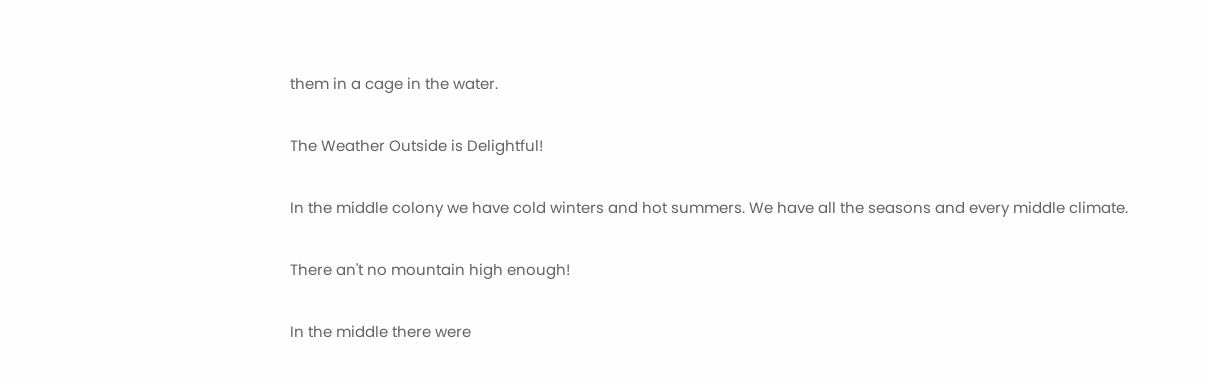them in a cage in the water.

The Weather Outside is Delightful!

In the middle colony we have cold winters and hot summers. We have all the seasons and every middle climate.

There an't no mountain high enough!

In the middle there were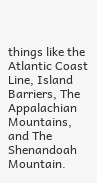things like the Atlantic Coast Line, Island Barriers, The Appalachian Mountains, and The Shenandoah Mountain.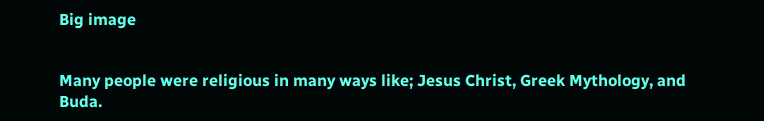Big image


Many people were religious in many ways like; Jesus Christ, Greek Mythology, and Buda.